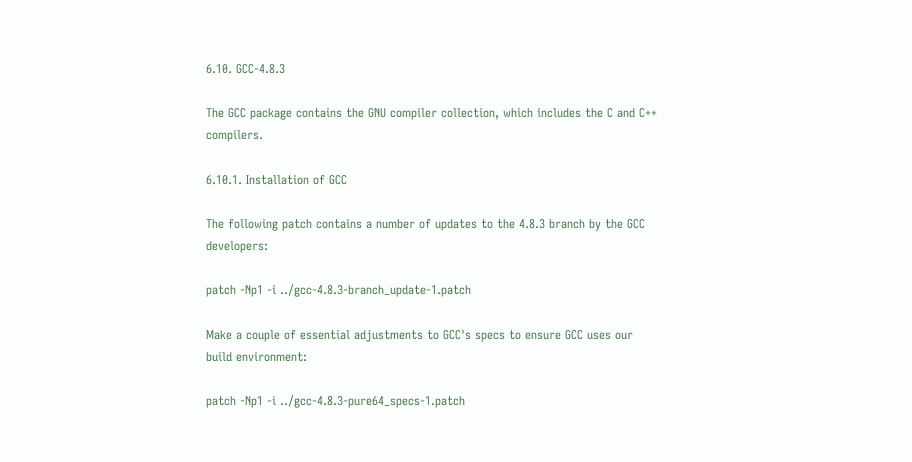6.10. GCC-4.8.3

The GCC package contains the GNU compiler collection, which includes the C and C++ compilers.

6.10.1. Installation of GCC

The following patch contains a number of updates to the 4.8.3 branch by the GCC developers:

patch -Np1 -i ../gcc-4.8.3-branch_update-1.patch

Make a couple of essential adjustments to GCC's specs to ensure GCC uses our build environment:

patch -Np1 -i ../gcc-4.8.3-pure64_specs-1.patch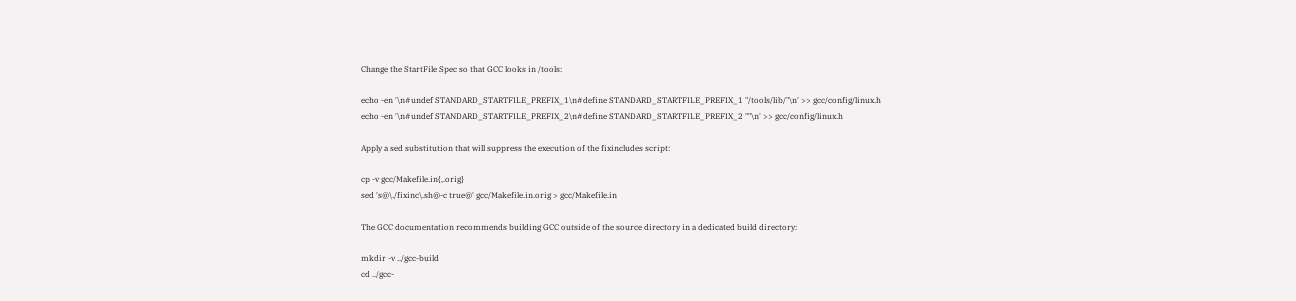Change the StartFile Spec so that GCC looks in /tools:

echo -en '\n#undef STANDARD_STARTFILE_PREFIX_1\n#define STANDARD_STARTFILE_PREFIX_1 "/tools/lib/"\n' >> gcc/config/linux.h
echo -en '\n#undef STANDARD_STARTFILE_PREFIX_2\n#define STANDARD_STARTFILE_PREFIX_2 ""\n' >> gcc/config/linux.h

Apply a sed substitution that will suppress the execution of the fixincludes script:

cp -v gcc/Makefile.in{,.orig}
sed 's@\./fixinc\.sh@-c true@' gcc/Makefile.in.orig > gcc/Makefile.in

The GCC documentation recommends building GCC outside of the source directory in a dedicated build directory:

mkdir -v ../gcc-build
cd ../gcc-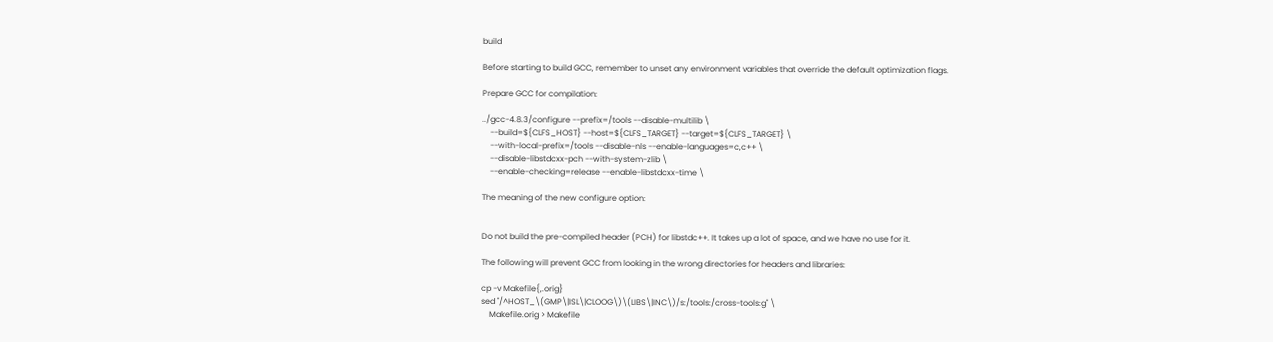build

Before starting to build GCC, remember to unset any environment variables that override the default optimization flags.

Prepare GCC for compilation:

../gcc-4.8.3/configure --prefix=/tools --disable-multilib \
    --build=${CLFS_HOST} --host=${CLFS_TARGET} --target=${CLFS_TARGET} \
    --with-local-prefix=/tools --disable-nls --enable-languages=c,c++ \
    --disable-libstdcxx-pch --with-system-zlib \
    --enable-checking=release --enable-libstdcxx-time \

The meaning of the new configure option:


Do not build the pre-compiled header (PCH) for libstdc++. It takes up a lot of space, and we have no use for it.

The following will prevent GCC from looking in the wrong directories for headers and libraries:

cp -v Makefile{,.orig}
sed "/^HOST_\(GMP\|ISL\|CLOOG\)\(LIBS\|INC\)/s:/tools:/cross-tools:g" \
    Makefile.orig > Makefile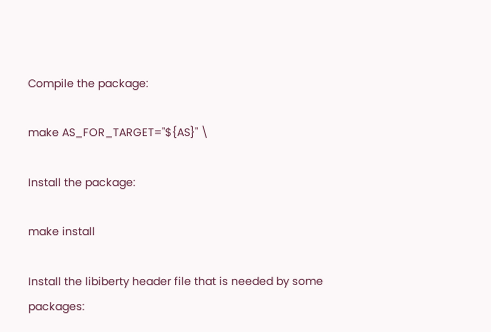Compile the package:

make AS_FOR_TARGET="${AS}" \

Install the package:

make install

Install the libiberty header file that is needed by some packages: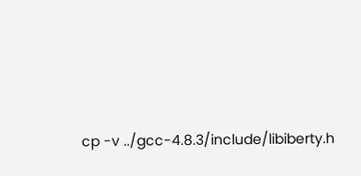cp -v ../gcc-4.8.3/include/libiberty.h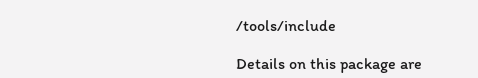/tools/include

Details on this package are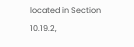located in Section 10.19.2,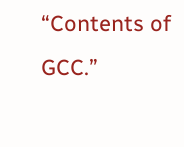“Contents of GCC.”